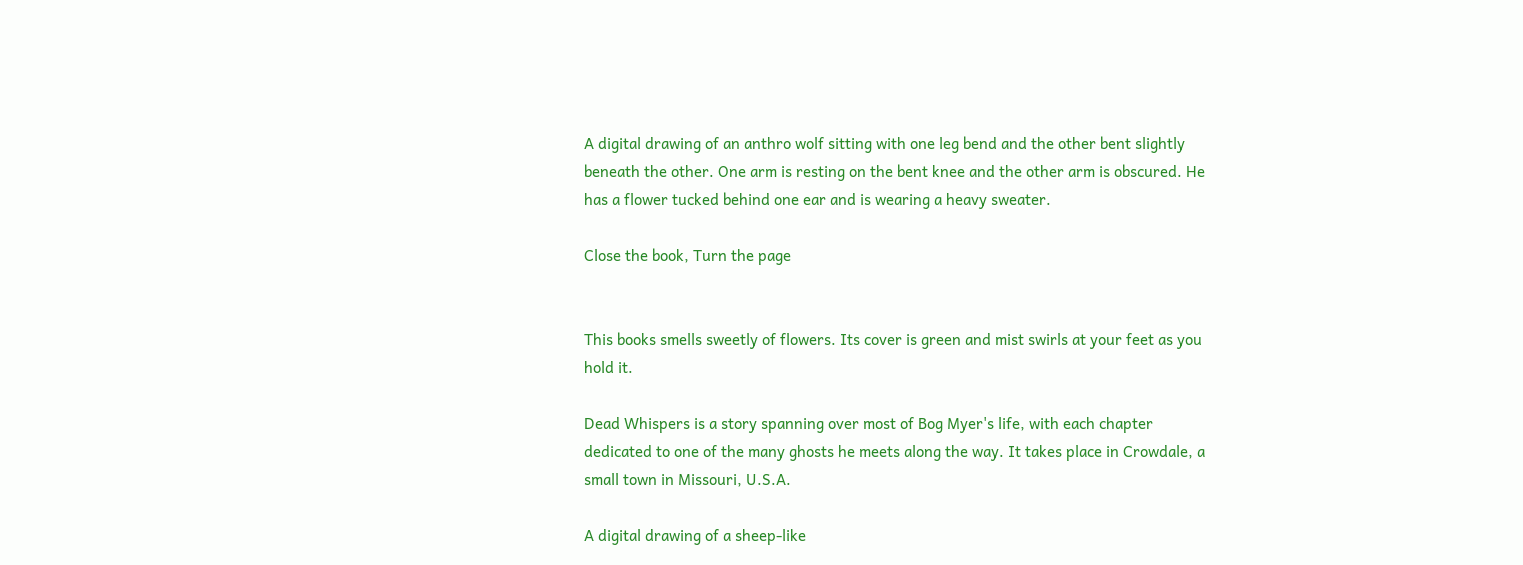A digital drawing of an anthro wolf sitting with one leg bend and the other bent slightly beneath the other. One arm is resting on the bent knee and the other arm is obscured. He has a flower tucked behind one ear and is wearing a heavy sweater.

Close the book, Turn the page


This books smells sweetly of flowers. Its cover is green and mist swirls at your feet as you hold it.

Dead Whispers is a story spanning over most of Bog Myer's life, with each chapter dedicated to one of the many ghosts he meets along the way. It takes place in Crowdale, a small town in Missouri, U.S.A.

A digital drawing of a sheep-like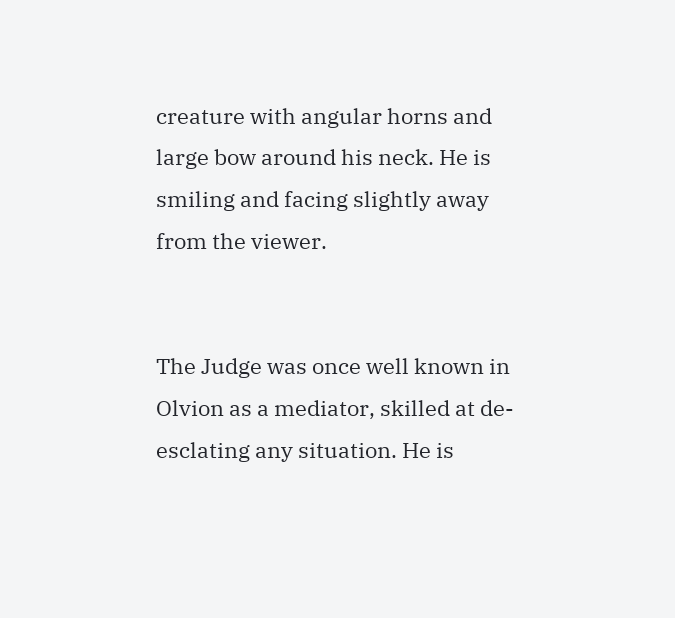creature with angular horns and large bow around his neck. He is smiling and facing slightly away from the viewer.


The Judge was once well known in Olvion as a mediator, skilled at de-esclating any situation. He is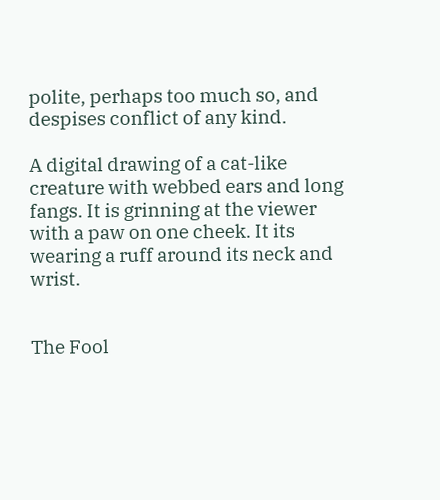polite, perhaps too much so, and despises conflict of any kind.

A digital drawing of a cat-like creature with webbed ears and long fangs. It is grinning at the viewer with a paw on one cheek. It its wearing a ruff around its neck and wrist.


The Fool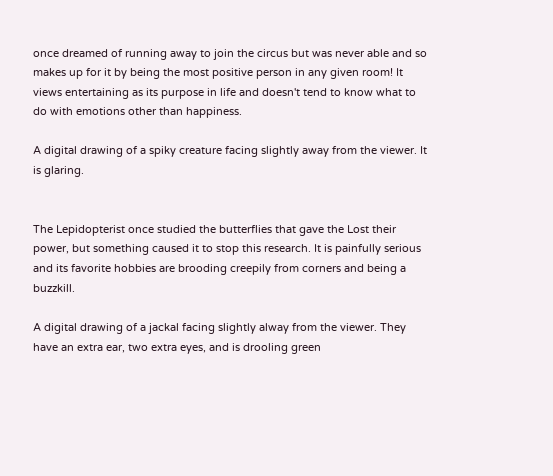once dreamed of running away to join the circus but was never able and so makes up for it by being the most positive person in any given room! It views entertaining as its purpose in life and doesn't tend to know what to do with emotions other than happiness.

A digital drawing of a spiky creature facing slightly away from the viewer. It is glaring.


The Lepidopterist once studied the butterflies that gave the Lost their power, but something caused it to stop this research. It is painfully serious and its favorite hobbies are brooding creepily from corners and being a buzzkill.

A digital drawing of a jackal facing slightly alway from the viewer. They have an extra ear, two extra eyes, and is drooling green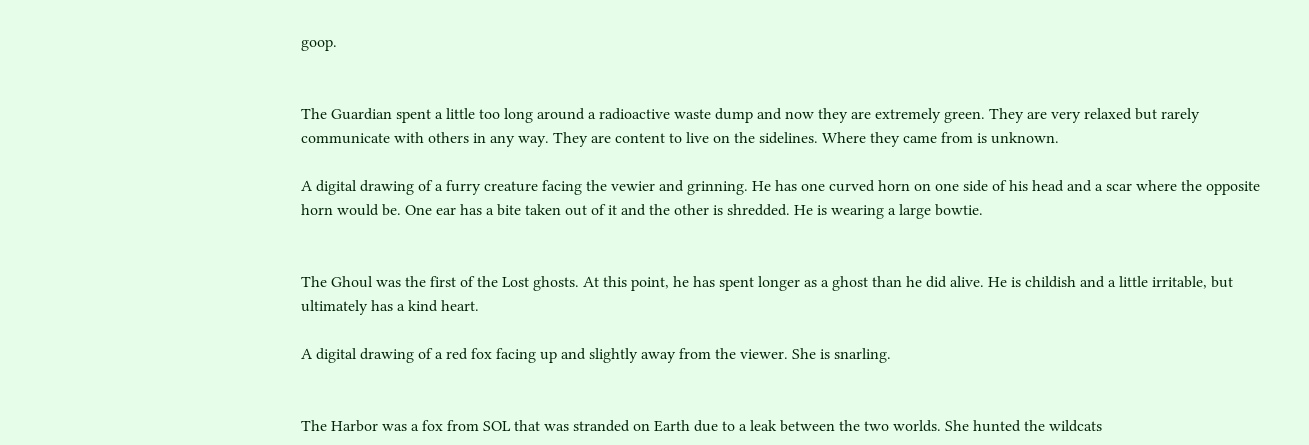goop.


The Guardian spent a little too long around a radioactive waste dump and now they are extremely green. They are very relaxed but rarely communicate with others in any way. They are content to live on the sidelines. Where they came from is unknown.

A digital drawing of a furry creature facing the vewier and grinning. He has one curved horn on one side of his head and a scar where the opposite horn would be. One ear has a bite taken out of it and the other is shredded. He is wearing a large bowtie.


The Ghoul was the first of the Lost ghosts. At this point, he has spent longer as a ghost than he did alive. He is childish and a little irritable, but ultimately has a kind heart.

A digital drawing of a red fox facing up and slightly away from the viewer. She is snarling.


The Harbor was a fox from SOL that was stranded on Earth due to a leak between the two worlds. She hunted the wildcats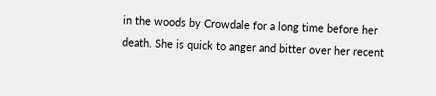in the woods by Crowdale for a long time before her death. She is quick to anger and bitter over her recent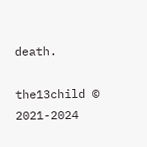death.

the13child © 2021-2024